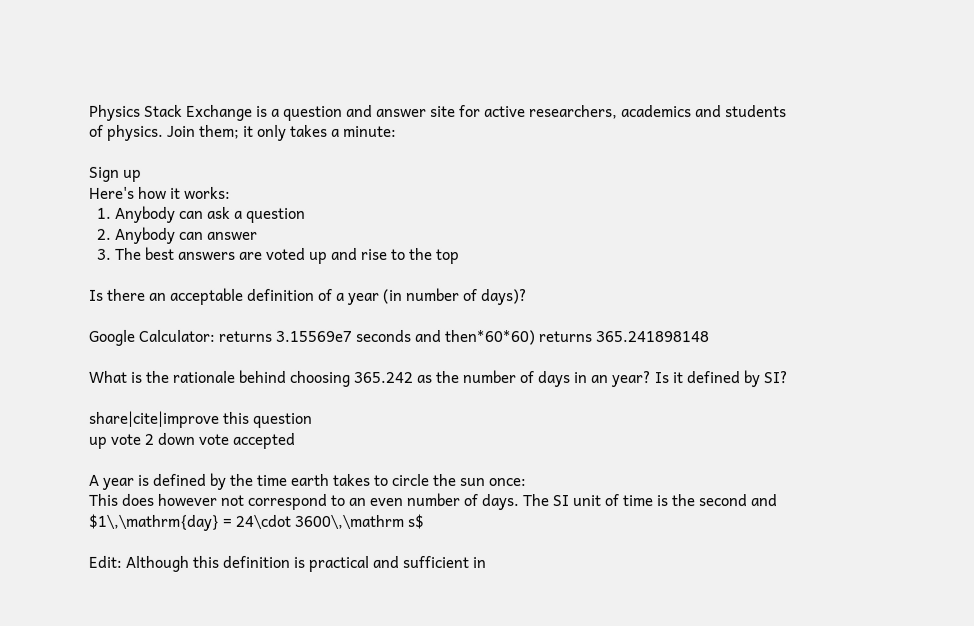Physics Stack Exchange is a question and answer site for active researchers, academics and students of physics. Join them; it only takes a minute:

Sign up
Here's how it works:
  1. Anybody can ask a question
  2. Anybody can answer
  3. The best answers are voted up and rise to the top

Is there an acceptable definition of a year (in number of days)?

Google Calculator: returns 3.15569e7 seconds and then*60*60) returns 365.241898148

What is the rationale behind choosing 365.242 as the number of days in an year? Is it defined by SI?

share|cite|improve this question
up vote 2 down vote accepted

A year is defined by the time earth takes to circle the sun once:
This does however not correspond to an even number of days. The SI unit of time is the second and $1\,\mathrm{day} = 24\cdot 3600\,\mathrm s$

Edit: Although this definition is practical and sufficient in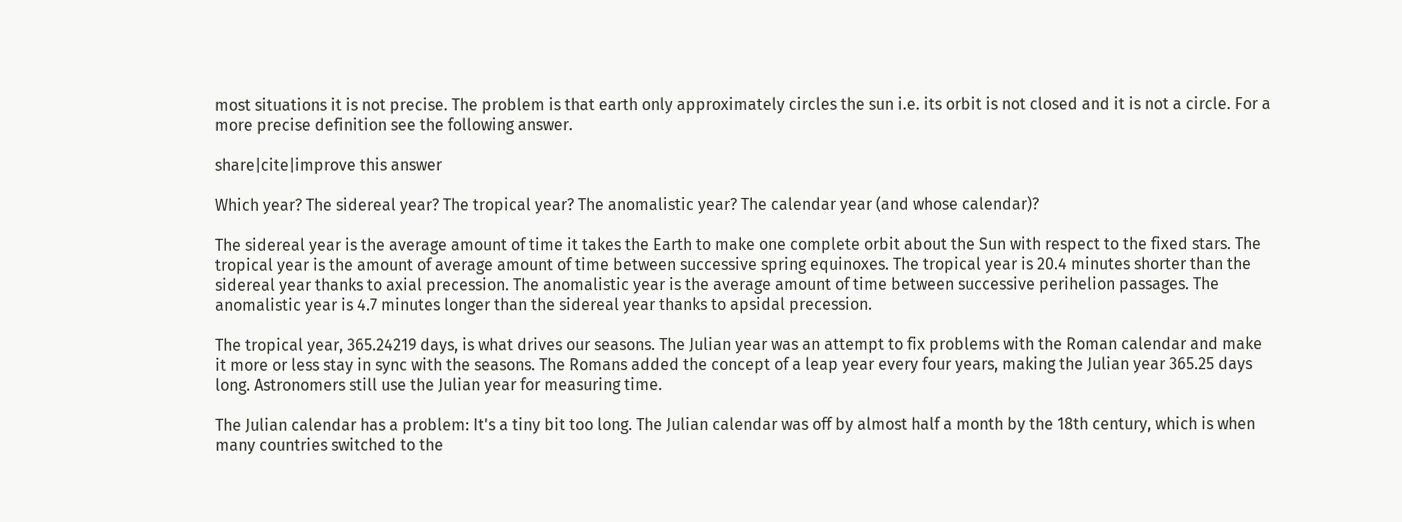most situations it is not precise. The problem is that earth only approximately circles the sun i.e. its orbit is not closed and it is not a circle. For a more precise definition see the following answer.

share|cite|improve this answer

Which year? The sidereal year? The tropical year? The anomalistic year? The calendar year (and whose calendar)?

The sidereal year is the average amount of time it takes the Earth to make one complete orbit about the Sun with respect to the fixed stars. The tropical year is the amount of average amount of time between successive spring equinoxes. The tropical year is 20.4 minutes shorter than the sidereal year thanks to axial precession. The anomalistic year is the average amount of time between successive perihelion passages. The anomalistic year is 4.7 minutes longer than the sidereal year thanks to apsidal precession.

The tropical year, 365.24219 days, is what drives our seasons. The Julian year was an attempt to fix problems with the Roman calendar and make it more or less stay in sync with the seasons. The Romans added the concept of a leap year every four years, making the Julian year 365.25 days long. Astronomers still use the Julian year for measuring time.

The Julian calendar has a problem: It's a tiny bit too long. The Julian calendar was off by almost half a month by the 18th century, which is when many countries switched to the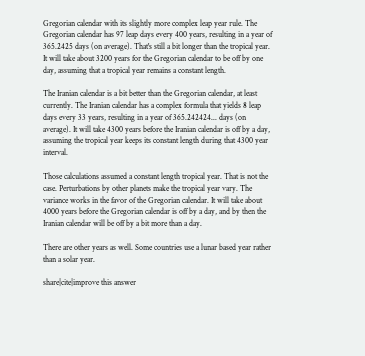Gregorian calendar with its slightly more complex leap year rule. The Gregorian calendar has 97 leap days every 400 years, resulting in a year of 365.2425 days (on average). That's still a bit longer than the tropical year. It will take about 3200 years for the Gregorian calendar to be off by one day, assuming that a tropical year remains a constant length.

The Iranian calendar is a bit better than the Gregorian calendar, at least currently. The Iranian calendar has a complex formula that yields 8 leap days every 33 years, resulting in a year of 365.242424... days (on average). It will take 4300 years before the Iranian calendar is off by a day, assuming the tropical year keeps its constant length during that 4300 year interval.

Those calculations assumed a constant length tropical year. That is not the case. Perturbations by other planets make the tropical year vary. The variance works in the favor of the Gregorian calendar. It will take about 4000 years before the Gregorian calendar is off by a day, and by then the Iranian calendar will be off by a bit more than a day.

There are other years as well. Some countries use a lunar based year rather than a solar year.

share|cite|improve this answer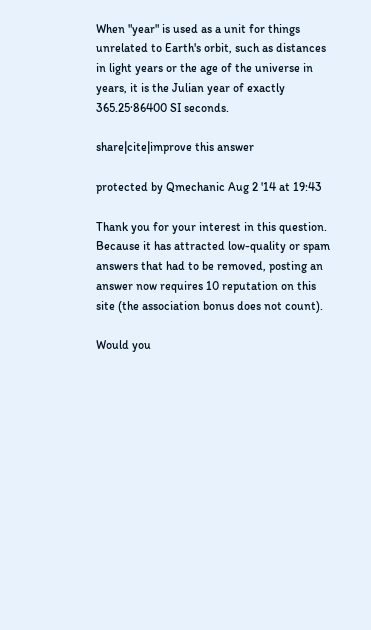When "year" is used as a unit for things unrelated to Earth's orbit, such as distances in light years or the age of the universe in years, it is the Julian year of exactly 365.25·86400 SI seconds.

share|cite|improve this answer

protected by Qmechanic Aug 2 '14 at 19:43

Thank you for your interest in this question. Because it has attracted low-quality or spam answers that had to be removed, posting an answer now requires 10 reputation on this site (the association bonus does not count).

Would you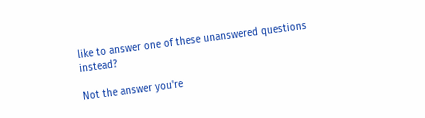like to answer one of these unanswered questions instead?

Not the answer you're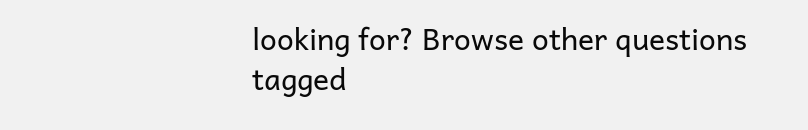looking for? Browse other questions tagged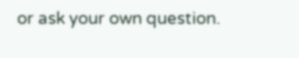or ask your own question.